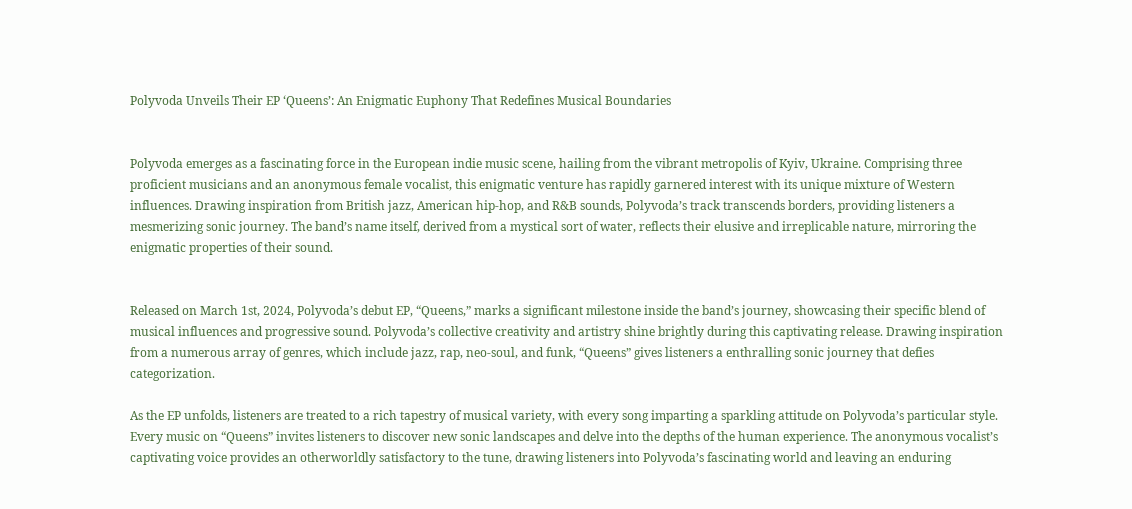Polyvoda Unveils Their EP ‘Queens’: An Enigmatic Euphony That Redefines Musical Boundaries


Polyvoda emerges as a fascinating force in the European indie music scene, hailing from the vibrant metropolis of Kyiv, Ukraine. Comprising three proficient musicians and an anonymous female vocalist, this enigmatic venture has rapidly garnered interest with its unique mixture of Western influences. Drawing inspiration from British jazz, American hip-hop, and R&B sounds, Polyvoda’s track transcends borders, providing listeners a mesmerizing sonic journey. The band’s name itself, derived from a mystical sort of water, reflects their elusive and irreplicable nature, mirroring the enigmatic properties of their sound.


Released on March 1st, 2024, Polyvoda’s debut EP, “Queens,” marks a significant milestone inside the band’s journey, showcasing their specific blend of musical influences and progressive sound. Polyvoda’s collective creativity and artistry shine brightly during this captivating release. Drawing inspiration from a numerous array of genres, which include jazz, rap, neo-soul, and funk, “Queens” gives listeners a enthralling sonic journey that defies categorization.

As the EP unfolds, listeners are treated to a rich tapestry of musical variety, with every song imparting a sparkling attitude on Polyvoda’s particular style. Every music on “Queens” invites listeners to discover new sonic landscapes and delve into the depths of the human experience. The anonymous vocalist’s captivating voice provides an otherworldly satisfactory to the tune, drawing listeners into Polyvoda’s fascinating world and leaving an enduring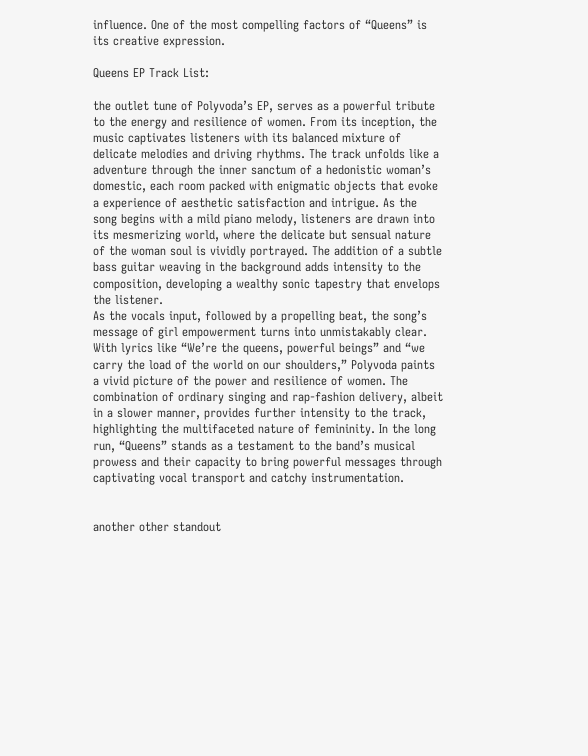influence. One of the most compelling factors of “Queens” is its creative expression.

Queens EP Track List:

the outlet tune of Polyvoda’s EP, serves as a powerful tribute to the energy and resilience of women. From its inception, the music captivates listeners with its balanced mixture of delicate melodies and driving rhythms. The track unfolds like a adventure through the inner sanctum of a hedonistic woman’s domestic, each room packed with enigmatic objects that evoke a experience of aesthetic satisfaction and intrigue. As the song begins with a mild piano melody, listeners are drawn into its mesmerizing world, where the delicate but sensual nature of the woman soul is vividly portrayed. The addition of a subtle bass guitar weaving in the background adds intensity to the composition, developing a wealthy sonic tapestry that envelops the listener.
As the vocals input, followed by a propelling beat, the song’s message of girl empowerment turns into unmistakably clear. With lyrics like “We’re the queens, powerful beings” and “we carry the load of the world on our shoulders,” Polyvoda paints a vivid picture of the power and resilience of women. The combination of ordinary singing and rap-fashion delivery, albeit in a slower manner, provides further intensity to the track, highlighting the multifaceted nature of femininity. In the long run, “Queens” stands as a testament to the band’s musical prowess and their capacity to bring powerful messages through captivating vocal transport and catchy instrumentation.


another other standout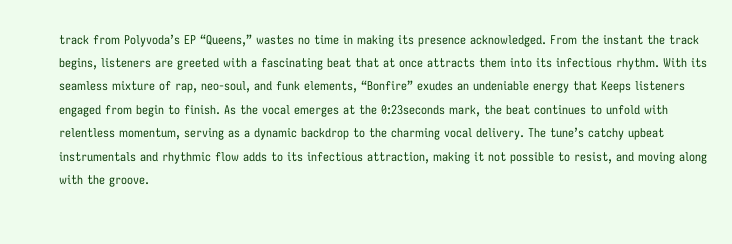track from Polyvoda’s EP “Queens,” wastes no time in making its presence acknowledged. From the instant the track begins, listeners are greeted with a fascinating beat that at once attracts them into its infectious rhythm. With its seamless mixture of rap, neo-soul, and funk elements, “Bonfire” exudes an undeniable energy that Keeps listeners engaged from begin to finish. As the vocal emerges at the 0:23seconds mark, the beat continues to unfold with relentless momentum, serving as a dynamic backdrop to the charming vocal delivery. The tune’s catchy upbeat instrumentals and rhythmic flow adds to its infectious attraction, making it not possible to resist, and moving along with the groove.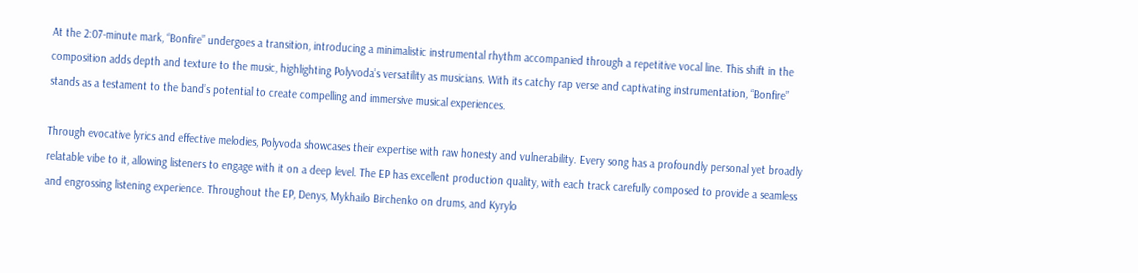At the 2:07-minute mark, “Bonfire” undergoes a transition, introducing a minimalistic instrumental rhythm accompanied through a repetitive vocal line. This shift in the composition adds depth and texture to the music, highlighting Polyvoda’s versatility as musicians. With its catchy rap verse and captivating instrumentation, “Bonfire” stands as a testament to the band’s potential to create compelling and immersive musical experiences.

Through evocative lyrics and effective melodies, Polyvoda showcases their expertise with raw honesty and vulnerability. Every song has a profoundly personal yet broadly relatable vibe to it, allowing listeners to engage with it on a deep level. The EP has excellent production quality, with each track carefully composed to provide a seamless and engrossing listening experience. Throughout the EP, Denys, Mykhailo Birchenko on drums, and Kyrylo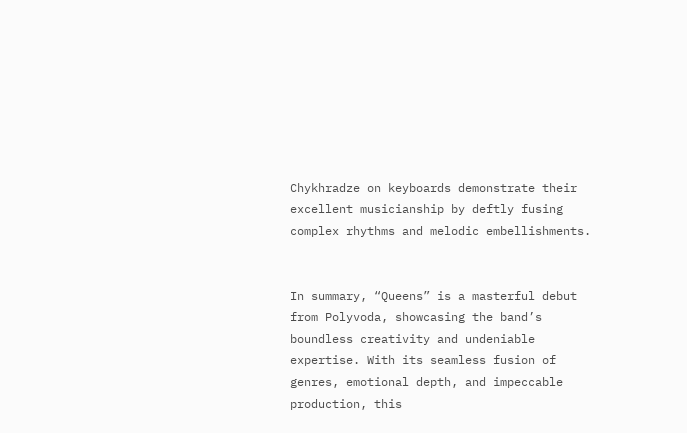Chykhradze on keyboards demonstrate their excellent musicianship by deftly fusing complex rhythms and melodic embellishments.


In summary, “Queens” is a masterful debut from Polyvoda, showcasing the band’s boundless creativity and undeniable expertise. With its seamless fusion of genres, emotional depth, and impeccable production, this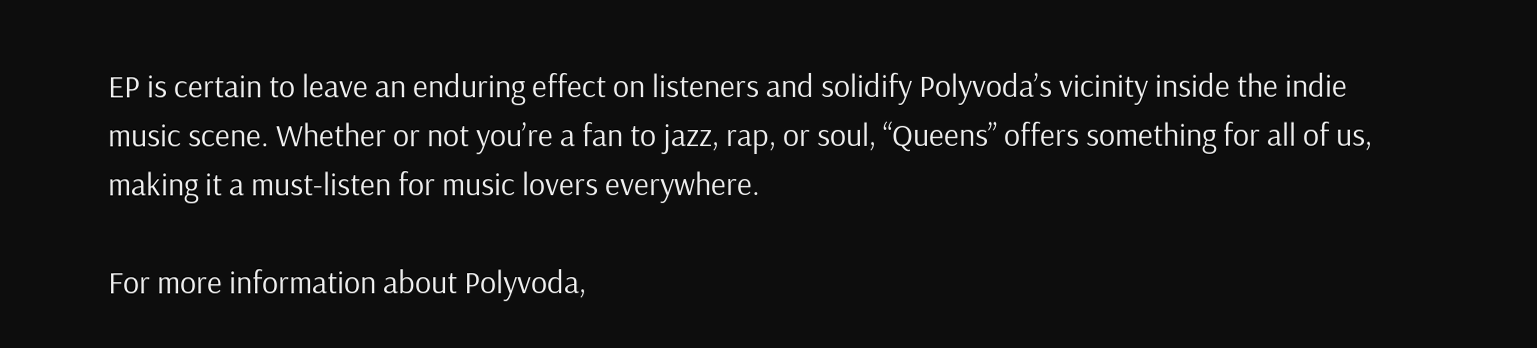EP is certain to leave an enduring effect on listeners and solidify Polyvoda’s vicinity inside the indie music scene. Whether or not you’re a fan to jazz, rap, or soul, “Queens” offers something for all of us, making it a must-listen for music lovers everywhere.

For more information about Polyvoda,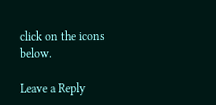click on the icons below.

Leave a Reply